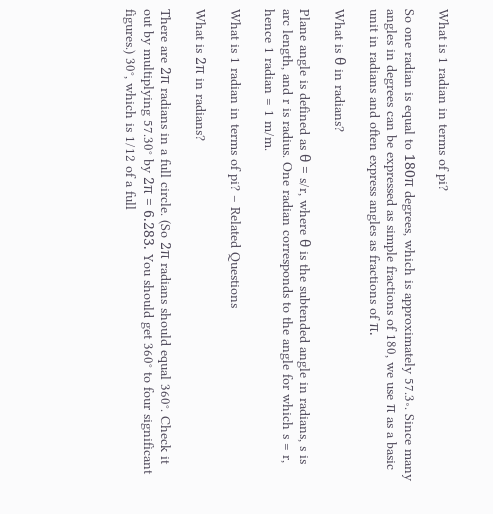What is 1 radian in terms of pi?

So one radian is equal to 180π degrees, which is approximately 57.3∘. Since many angles in degrees can be expressed as simple fractions of 180, we use π as a basic unit in radians and often express angles as fractions of π.

What is θ in radians?

Plane angle is defined as θ = s/r, where θ is the subtended angle in radians, s is arc length, and r is radius. One radian corresponds to the angle for which s = r, hence 1 radian = 1 m/m.

What is 1 radian in terms of pi? – Related Questions

What is 2π in radians?

There are 2π radians in a full circle. (So 2π radians should equal 360°. Check it out by multiplying 57.30° by 2π = 6.283. You should get 360° to four significant figures.) 30°, which is 1/12 of a full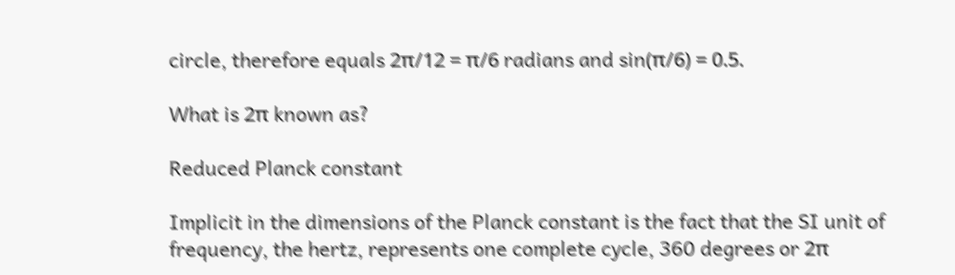circle, therefore equals 2π/12 = π/6 radians and sin(π/6) = 0.5.

What is 2π known as?

Reduced Planck constant

Implicit in the dimensions of the Planck constant is the fact that the SI unit of frequency, the hertz, represents one complete cycle, 360 degrees or 2π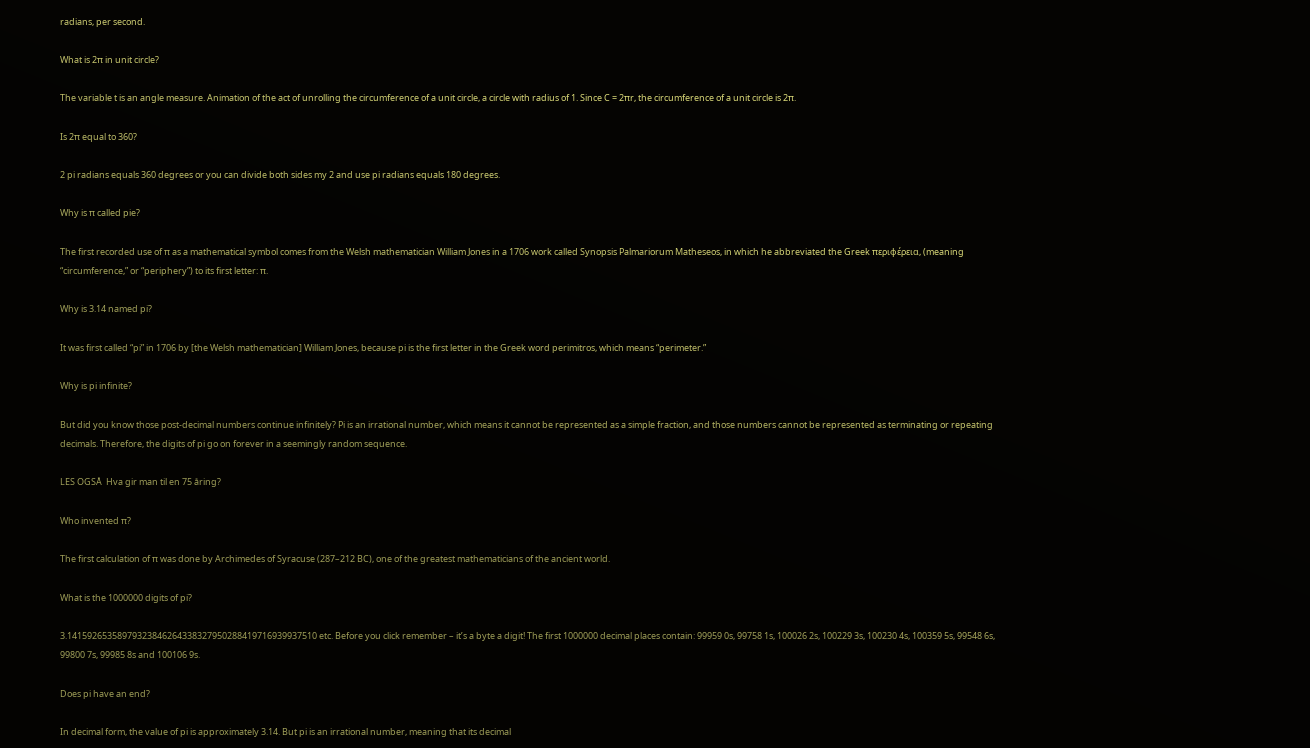radians, per second.

What is 2π in unit circle?

The variable t is an angle measure. Animation of the act of unrolling the circumference of a unit circle, a circle with radius of 1. Since C = 2πr, the circumference of a unit circle is 2π.

Is 2π equal to 360?

2 pi radians equals 360 degrees or you can divide both sides my 2 and use pi radians equals 180 degrees.

Why is π called pie?

The first recorded use of π as a mathematical symbol comes from the Welsh mathematician William Jones in a 1706 work called Synopsis Palmariorum Matheseos, in which he abbreviated the Greek περιϕέρεια, (meaning “circumference,” or “periphery”) to its first letter: π.

Why is 3.14 named pi?

It was first called “pi” in 1706 by [the Welsh mathematician] William Jones, because pi is the first letter in the Greek word perimitros, which means “perimeter.”

Why is pi infinite?

But did you know those post-decimal numbers continue infinitely? Pi is an irrational number, which means it cannot be represented as a simple fraction, and those numbers cannot be represented as terminating or repeating decimals. Therefore, the digits of pi go on forever in a seemingly random sequence.

LES OGSÅ  Hva gir man til en 75 åring?

Who invented π?

The first calculation of π was done by Archimedes of Syracuse (287–212 BC), one of the greatest mathematicians of the ancient world.

What is the 1000000 digits of pi?

3.14159265358979323846264338327950288419716939937510 etc. Before you click remember – it’s a byte a digit! The first 1000000 decimal places contain: 99959 0s, 99758 1s, 100026 2s, 100229 3s, 100230 4s, 100359 5s, 99548 6s, 99800 7s, 99985 8s and 100106 9s.

Does pi have an end?

In decimal form, the value of pi is approximately 3.14. But pi is an irrational number, meaning that its decimal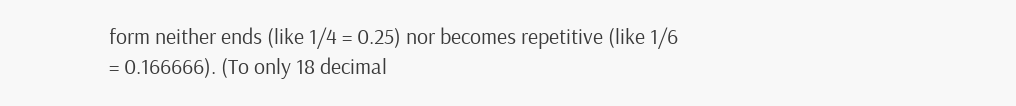form neither ends (like 1/4 = 0.25) nor becomes repetitive (like 1/6 = 0.166666). (To only 18 decimal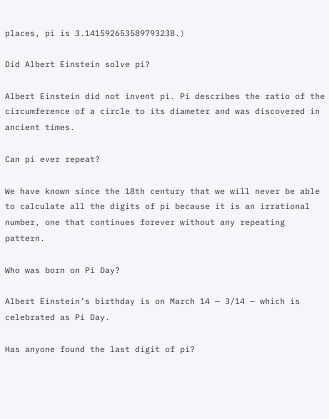places, pi is 3.141592653589793238.)

Did Albert Einstein solve pi?

Albert Einstein did not invent pi. Pi describes the ratio of the circumference of a circle to its diameter and was discovered in ancient times.

Can pi ever repeat?

We have known since the 18th century that we will never be able to calculate all the digits of pi because it is an irrational number, one that continues forever without any repeating pattern.

Who was born on Pi Day?

Albert Einstein’s birthday is on March 14 — 3/14 — which is celebrated as Pi Day.

Has anyone found the last digit of pi?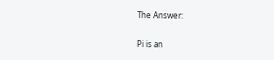The Answer:

Pi is an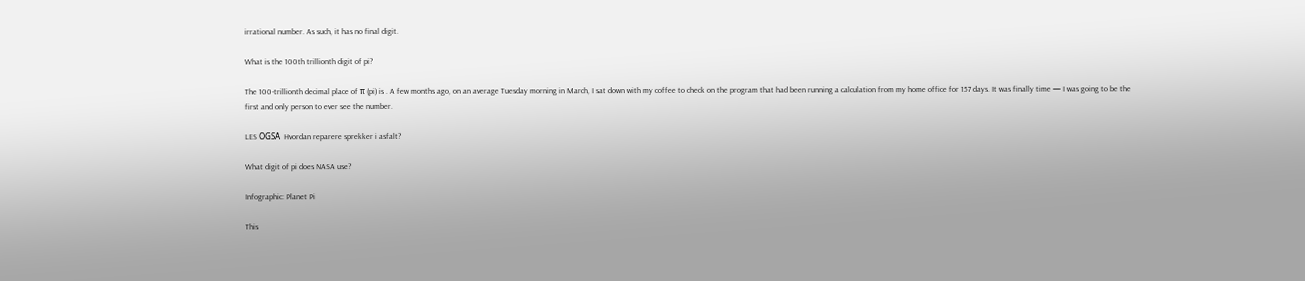irrational number. As such, it has no final digit.

What is the 100th trillionth digit of pi?

The 100-trillionth decimal place of π (pi) is . A few months ago, on an average Tuesday morning in March, I sat down with my coffee to check on the program that had been running a calculation from my home office for 157 days. It was finally time — I was going to be the first and only person to ever see the number.

LES OGSÅ  Hvordan reparere sprekker i asfalt?

What digit of pi does NASA use?

Infographic: Planet Pi

This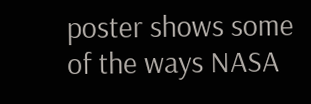poster shows some of the ways NASA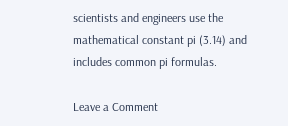scientists and engineers use the mathematical constant pi (3.14) and includes common pi formulas.

Leave a Comment